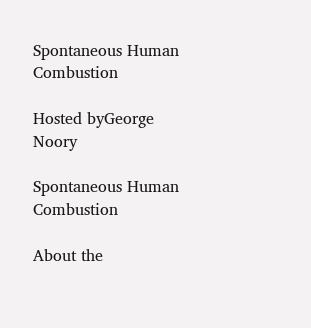Spontaneous Human Combustion

Hosted byGeorge Noory

Spontaneous Human Combustion

About the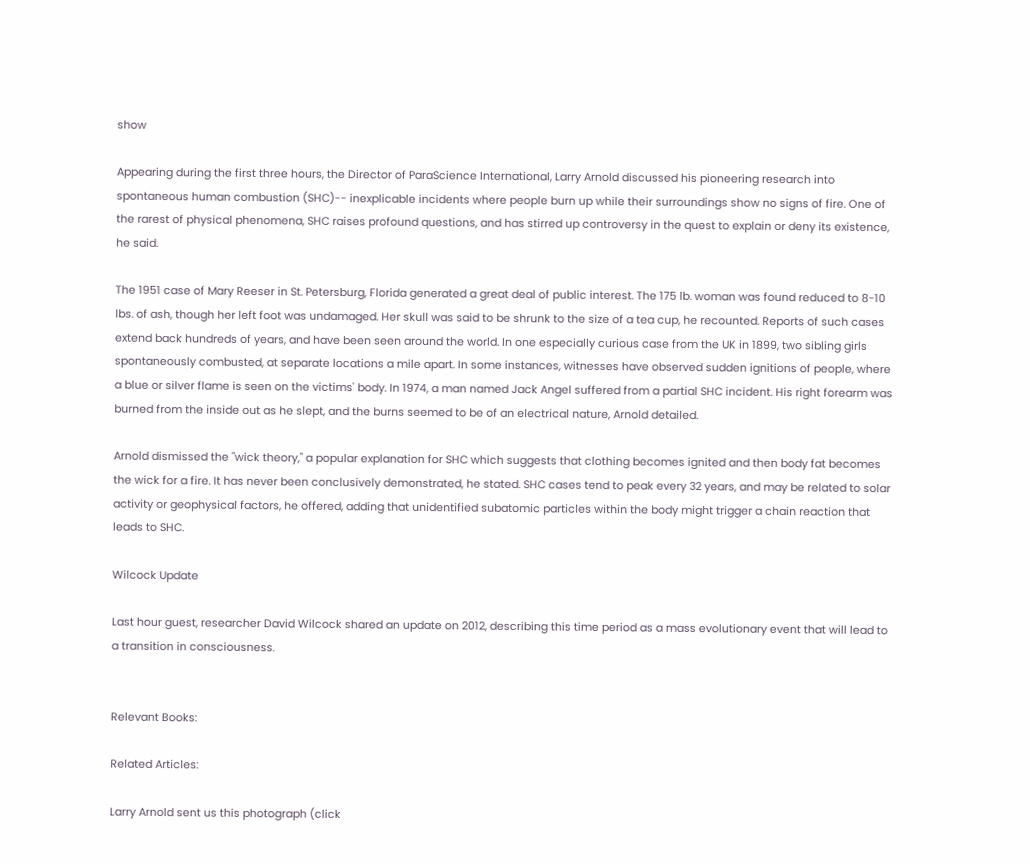show

Appearing during the first three hours, the Director of ParaScience International, Larry Arnold discussed his pioneering research into spontaneous human combustion (SHC)-- inexplicable incidents where people burn up while their surroundings show no signs of fire. One of the rarest of physical phenomena, SHC raises profound questions, and has stirred up controversy in the quest to explain or deny its existence, he said.

The 1951 case of Mary Reeser in St. Petersburg, Florida generated a great deal of public interest. The 175 lb. woman was found reduced to 8-10 lbs. of ash, though her left foot was undamaged. Her skull was said to be shrunk to the size of a tea cup, he recounted. Reports of such cases extend back hundreds of years, and have been seen around the world. In one especially curious case from the UK in 1899, two sibling girls spontaneously combusted, at separate locations a mile apart. In some instances, witnesses have observed sudden ignitions of people, where a blue or silver flame is seen on the victims' body. In 1974, a man named Jack Angel suffered from a partial SHC incident. His right forearm was burned from the inside out as he slept, and the burns seemed to be of an electrical nature, Arnold detailed.

Arnold dismissed the "wick theory," a popular explanation for SHC which suggests that clothing becomes ignited and then body fat becomes the wick for a fire. It has never been conclusively demonstrated, he stated. SHC cases tend to peak every 32 years, and may be related to solar activity or geophysical factors, he offered, adding that unidentified subatomic particles within the body might trigger a chain reaction that leads to SHC.

Wilcock Update

Last hour guest, researcher David Wilcock shared an update on 2012, describing this time period as a mass evolutionary event that will lead to a transition in consciousness.


Relevant Books:

Related Articles:

Larry Arnold sent us this photograph (click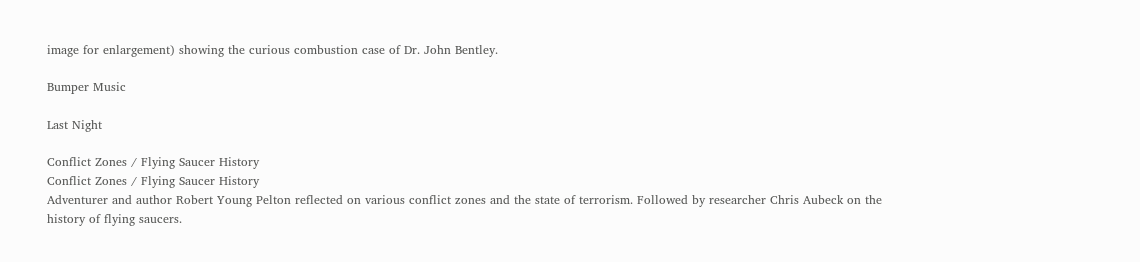image for enlargement) showing the curious combustion case of Dr. John Bentley.

Bumper Music

Last Night

Conflict Zones / Flying Saucer History
Conflict Zones / Flying Saucer History
Adventurer and author Robert Young Pelton reflected on various conflict zones and the state of terrorism. Followed by researcher Chris Aubeck on the history of flying saucers.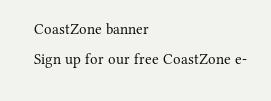CoastZone banner
Sign up for our free CoastZone e-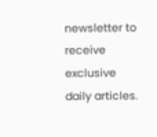newsletter to receive exclusive daily articles.